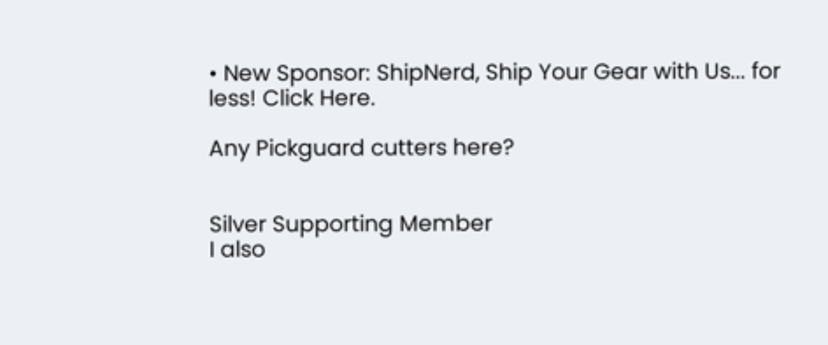• New Sponsor: ShipNerd, Ship Your Gear with Us... for less! Click Here.

Any Pickguard cutters here?


Silver Supporting Member
I also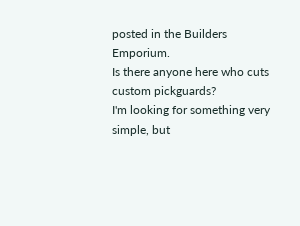posted in the Builders Emporium.
Is there anyone here who cuts custom pickguards?
I'm looking for something very simple, but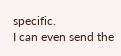specific.
I can even send the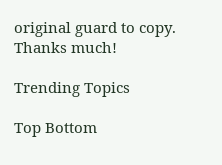original guard to copy.
Thanks much!

Trending Topics

Top Bottom